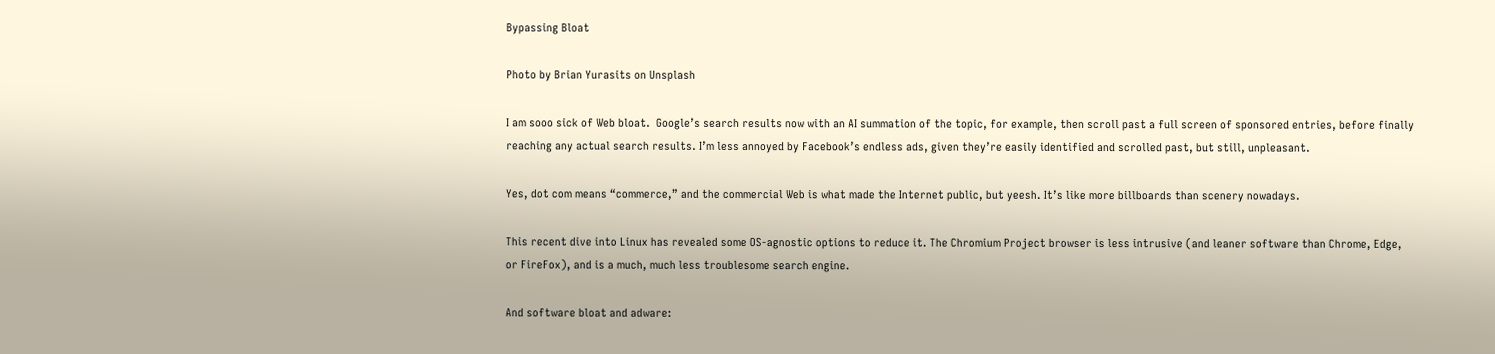Bypassing Bloat

Photo by Brian Yurasits on Unsplash

I am sooo sick of Web bloat.  Google’s search results now with an AI summation of the topic, for example, then scroll past a full screen of sponsored entries, before finally reaching any actual search results. I’m less annoyed by Facebook’s endless ads, given they’re easily identified and scrolled past, but still, unpleasant.

Yes, dot com means “commerce,” and the commercial Web is what made the Internet public, but yeesh. It’s like more billboards than scenery nowadays.

This recent dive into Linux has revealed some OS-agnostic options to reduce it. The Chromium Project browser is less intrusive (and leaner software than Chrome, Edge, or FireFox), and is a much, much less troublesome search engine.

And software bloat and adware: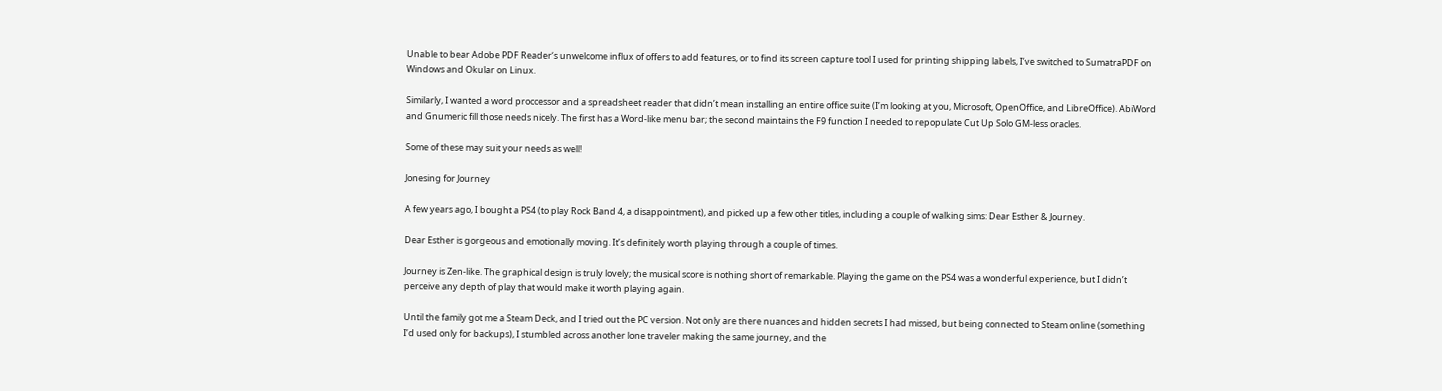Unable to bear Adobe PDF Reader‘s unwelcome influx of offers to add features, or to find its screen capture tool I used for printing shipping labels, I’ve switched to SumatraPDF on Windows and Okular on Linux.

Similarly, I wanted a word proccessor and a spreadsheet reader that didn’t mean installing an entire office suite (I’m looking at you, Microsoft, OpenOffice, and LibreOffice). AbiWord and Gnumeric fill those needs nicely. The first has a Word-like menu bar; the second maintains the F9 function I needed to repopulate Cut Up Solo GM-less oracles.

Some of these may suit your needs as well!

Jonesing for Journey

A few years ago, I bought a PS4 (to play Rock Band 4, a disappointment), and picked up a few other titles, including a couple of walking sims: Dear Esther & Journey.

Dear Esther is gorgeous and emotionally moving. It’s definitely worth playing through a couple of times.

Journey is Zen-like. The graphical design is truly lovely; the musical score is nothing short of remarkable. Playing the game on the PS4 was a wonderful experience, but I didn’t perceive any depth of play that would make it worth playing again.

Until the family got me a Steam Deck, and I tried out the PC version. Not only are there nuances and hidden secrets I had missed, but being connected to Steam online (something I’d used only for backups), I stumbled across another lone traveler making the same journey, and the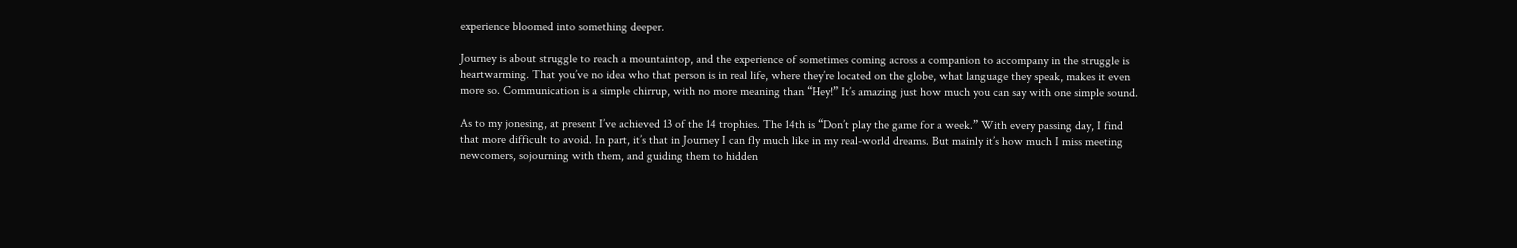experience bloomed into something deeper.

Journey is about struggle to reach a mountaintop, and the experience of sometimes coming across a companion to accompany in the struggle is heartwarming. That you’ve no idea who that person is in real life, where they’re located on the globe, what language they speak, makes it even more so. Communication is a simple chirrup, with no more meaning than “Hey!” It’s amazing just how much you can say with one simple sound.

As to my jonesing, at present I’ve achieved 13 of the 14 trophies. The 14th is “Don’t play the game for a week.” With every passing day, I find that more difficult to avoid. In part, it’s that in Journey I can fly much like in my real-world dreams. But mainly it’s how much I miss meeting newcomers, sojourning with them, and guiding them to hidden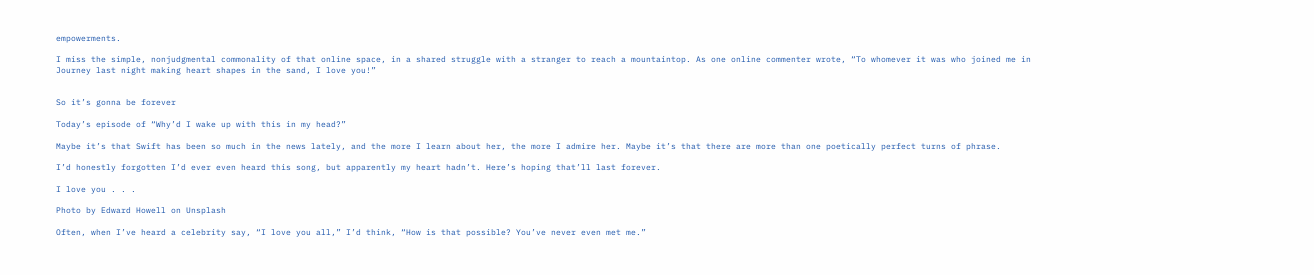empowerments.

I miss the simple, nonjudgmental commonality of that online space, in a shared struggle with a stranger to reach a mountaintop. As one online commenter wrote, “To whomever it was who joined me in Journey last night making heart shapes in the sand, I love you!”


So it’s gonna be forever

Today’s episode of “Why’d I wake up with this in my head?”

Maybe it’s that Swift has been so much in the news lately, and the more I learn about her, the more I admire her. Maybe it’s that there are more than one poetically perfect turns of phrase.

I’d honestly forgotten I’d ever even heard this song, but apparently my heart hadn’t. Here’s hoping that’ll last forever.

I love you . . .

Photo by Edward Howell on Unsplash

Often, when I’ve heard a celebrity say, “I love you all,” I’d think, “How is that possible? You’ve never even met me.”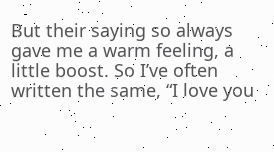But their saying so always gave me a warm feeling, a little boost. So I’ve often written the same, “I love you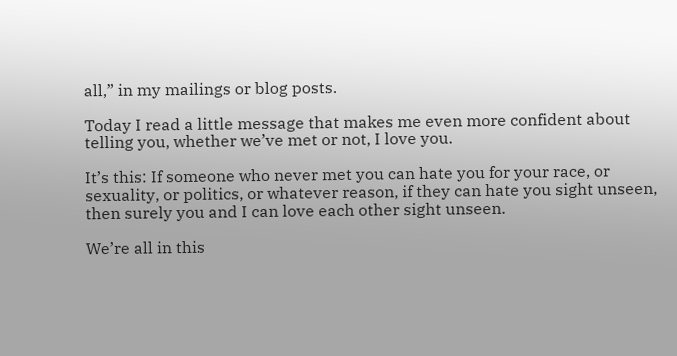all,” in my mailings or blog posts.

Today I read a little message that makes me even more confident about telling you, whether we’ve met or not, I love you.

It’s this: If someone who never met you can hate you for your race, or sexuality, or politics, or whatever reason, if they can hate you sight unseen, then surely you and I can love each other sight unseen.

We’re all in this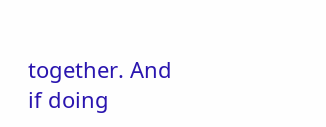together. And if doing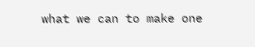what we can to make one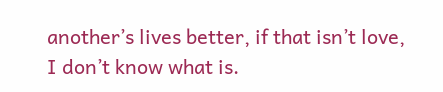another’s lives better, if that isn’t love, I don’t know what is.